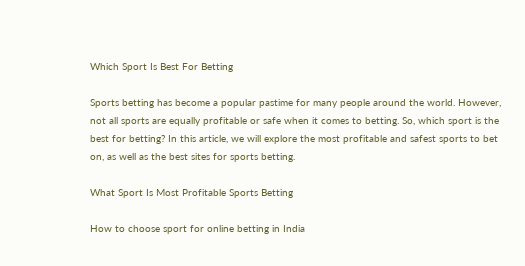Which Sport Is Best For Betting

Sports betting has become a popular pastime for many people around the world. However, not all sports are equally profitable or safe when it comes to betting. So, which sport is the best for betting? In this article, we will explore the most profitable and safest sports to bet on, as well as the best sites for sports betting.

What Sport Is Most Profitable Sports Betting

How to choose sport for online betting in India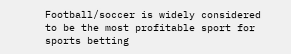Football/soccer is widely considered to be the most profitable sport for sports betting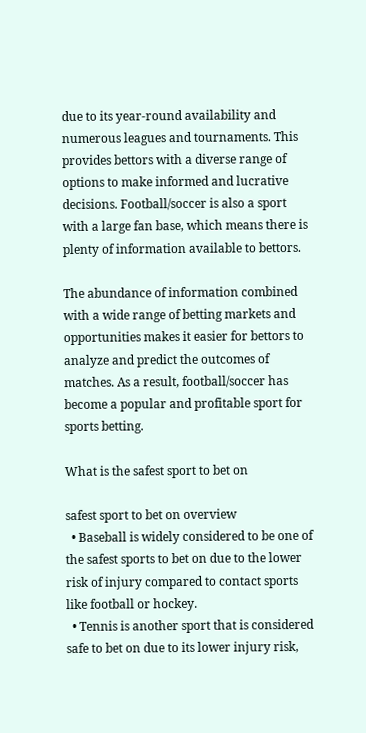due to its year-round availability and numerous leagues and tournaments. This provides bettors with a diverse range of options to make informed and lucrative decisions. Football/soccer is also a sport with a large fan base, which means there is plenty of information available to bettors.

The abundance of information combined with a wide range of betting markets and opportunities makes it easier for bettors to analyze and predict the outcomes of matches. As a result, football/soccer has become a popular and profitable sport for sports betting.

What is the safest sport to bet on

safest sport to bet on overview
  • Baseball is widely considered to be one of the safest sports to bet on due to the lower risk of injury compared to contact sports like football or hockey.
  • Tennis is another sport that is considered safe to bet on due to its lower injury risk,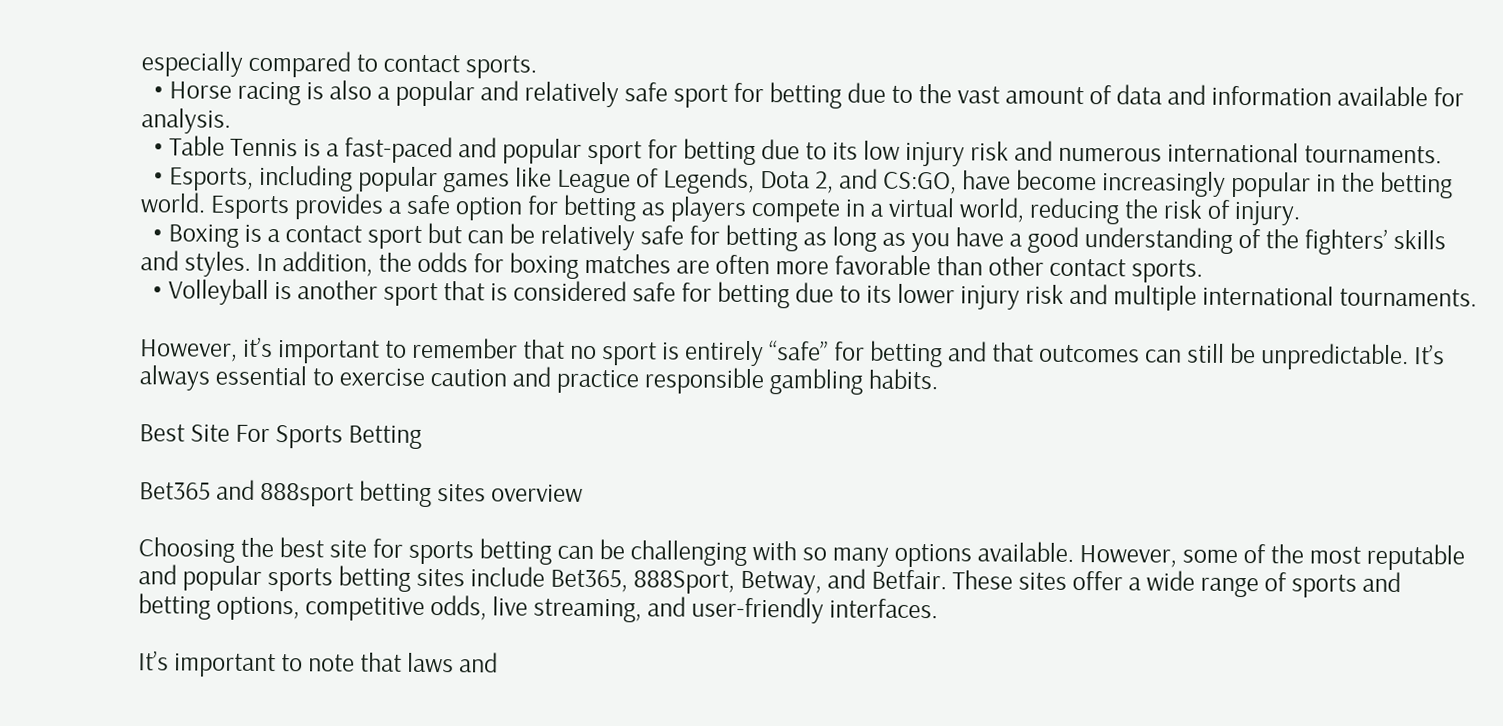especially compared to contact sports.
  • Horse racing is also a popular and relatively safe sport for betting due to the vast amount of data and information available for analysis.
  • Table Tennis is a fast-paced and popular sport for betting due to its low injury risk and numerous international tournaments.
  • Esports, including popular games like League of Legends, Dota 2, and CS:GO, have become increasingly popular in the betting world. Esports provides a safe option for betting as players compete in a virtual world, reducing the risk of injury.
  • Boxing is a contact sport but can be relatively safe for betting as long as you have a good understanding of the fighters’ skills and styles. In addition, the odds for boxing matches are often more favorable than other contact sports.
  • Volleyball is another sport that is considered safe for betting due to its lower injury risk and multiple international tournaments.

However, it’s important to remember that no sport is entirely “safe” for betting and that outcomes can still be unpredictable. It’s always essential to exercise caution and practice responsible gambling habits.

Best Site For Sports Betting

Bet365 and 888sport betting sites overview

Choosing the best site for sports betting can be challenging with so many options available. However, some of the most reputable and popular sports betting sites include Bet365, 888Sport, Betway, and Betfair. These sites offer a wide range of sports and betting options, competitive odds, live streaming, and user-friendly interfaces.

It’s important to note that laws and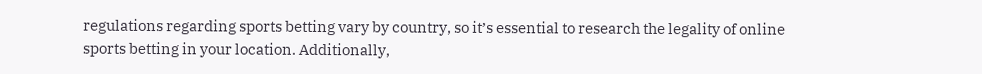regulations regarding sports betting vary by country, so it’s essential to research the legality of online sports betting in your location. Additionally,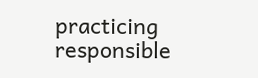practicing responsible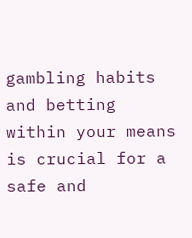gambling habits and betting within your means is crucial for a safe and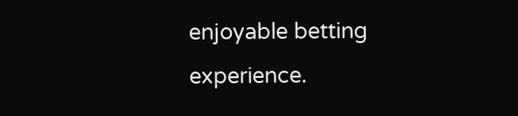enjoyable betting experience.